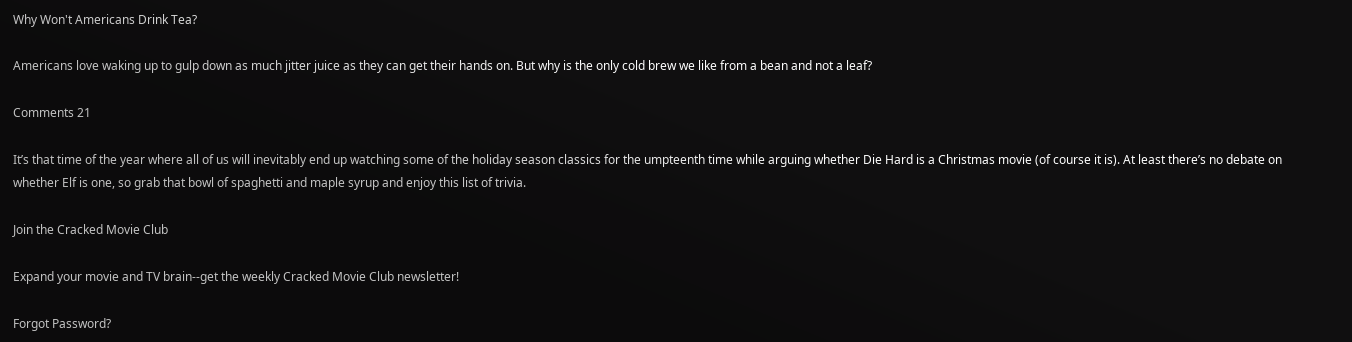Why Won't Americans Drink Tea?

Americans love waking up to gulp down as much jitter juice as they can get their hands on. But why is the only cold brew we like from a bean and not a leaf?

Comments 21

It’s that time of the year where all of us will inevitably end up watching some of the holiday season classics for the umpteenth time while arguing whether Die Hard is a Christmas movie (of course it is). At least there’s no debate on whether Elf is one, so grab that bowl of spaghetti and maple syrup and enjoy this list of trivia.

Join the Cracked Movie Club

Expand your movie and TV brain--get the weekly Cracked Movie Club newsletter!

Forgot Password?